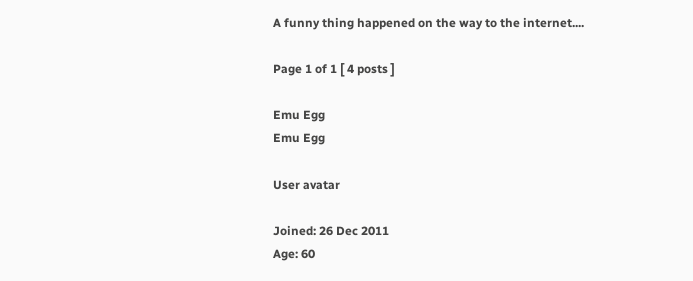A funny thing happened on the way to the internet....

Page 1 of 1 [ 4 posts ]

Emu Egg
Emu Egg

User avatar

Joined: 26 Dec 2011
Age: 60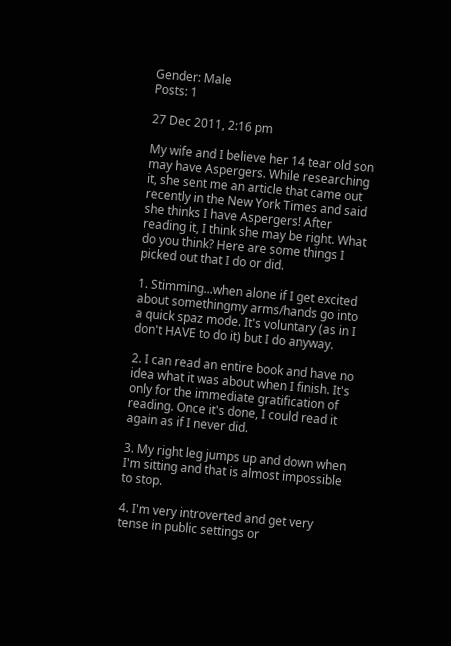Gender: Male
Posts: 1

27 Dec 2011, 2:16 pm

My wife and I believe her 14 tear old son may have Aspergers. While researching it, she sent me an article that came out recently in the New York Times and said she thinks I have Aspergers! After reading it, I think she may be right. What do you think? Here are some things I picked out that I do or did.

1. Stimming...when alone if I get excited about somethingmy arms/hands go into a quick spaz mode. It's voluntary (as in I don't HAVE to do it) but I do anyway.

2. I can read an entire book and have no idea what it was about when I finish. It's only for the immediate gratification of reading. Once it's done, I could read it again as if I never did.

3. My right leg jumps up and down when I'm sitting and that is almost impossible to stop.

4. I'm very introverted and get very tense in public settings or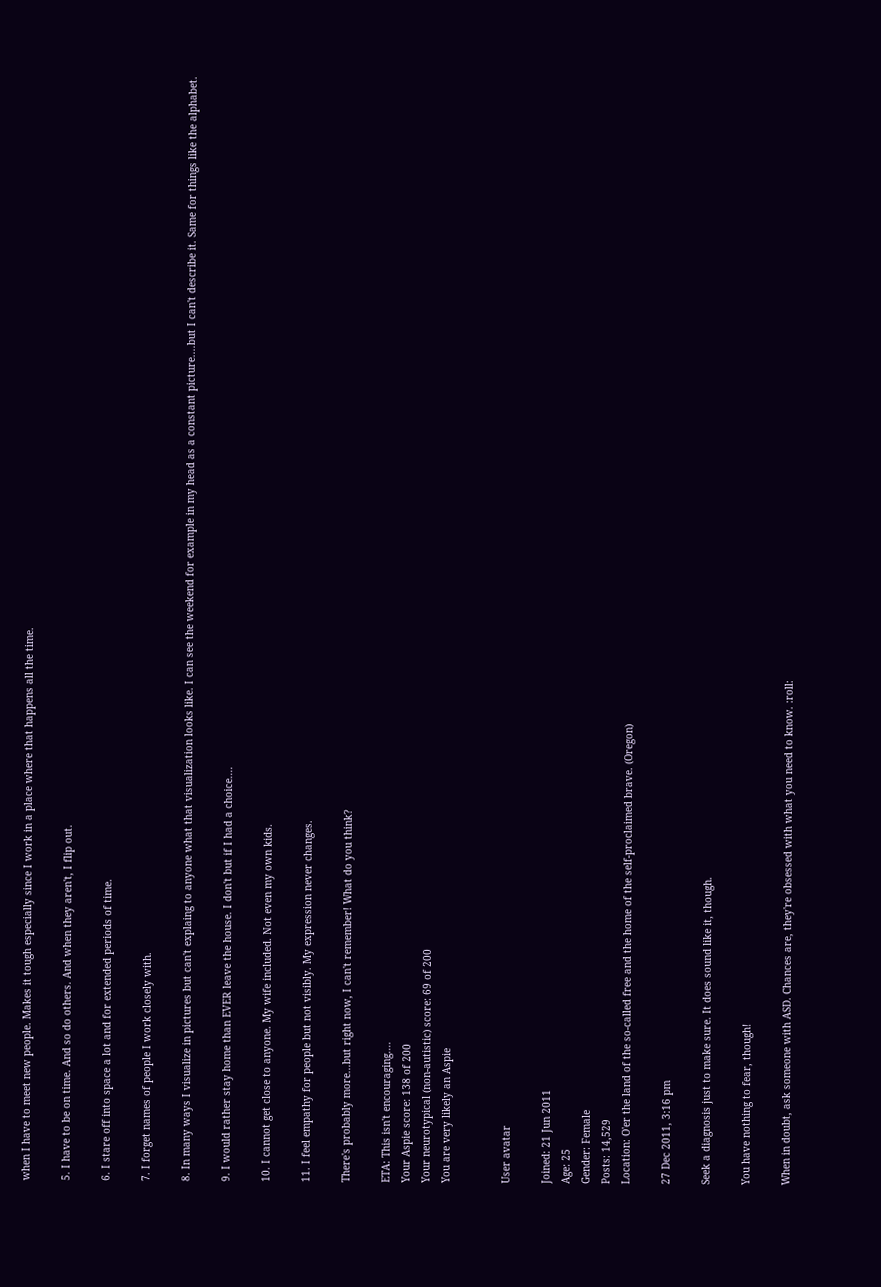when I have to meet new people. Makes it tough especially since I work in a place where that happens all the time.

5. I have to be on time. And so do others. And when they aren't, I flip out.

6. I stare off into space a lot and for extended periods of time.

7. I forget names of people I work closely with.

8. In many ways I visualize in pictures but can't explaing to anyone what that visualization looks like. I can see the weekend for example in my head as a constant picture....but I can't describe it. Same for things like the alphabet.

9. I would rather stay home than EVER leave the house. I don't but if I had a choice....

10. I cannot get close to anyone. My wife included. Not even my own kids.

11. I feel empathy for people but not visibly. My expression never changes.

There's probably more...but right now, I can't remember! What do you think?

ETA: This isn't encouraging....
Your Aspie score: 138 of 200
Your neurotypical (non-autistic) score: 69 of 200
You are very likely an Aspie


User avatar

Joined: 21 Jun 2011
Age: 25
Gender: Female
Posts: 14,529
Location: O'er the land of the so-called free and the home of the self-proclaimed brave. (Oregon)

27 Dec 2011, 3:16 pm

Seek a diagnosis just to make sure. It does sound like it, though.

You have nothing to fear, though!

When in doubt, ask someone with ASD. Chances are, they're obsessed with what you need to know. :roll: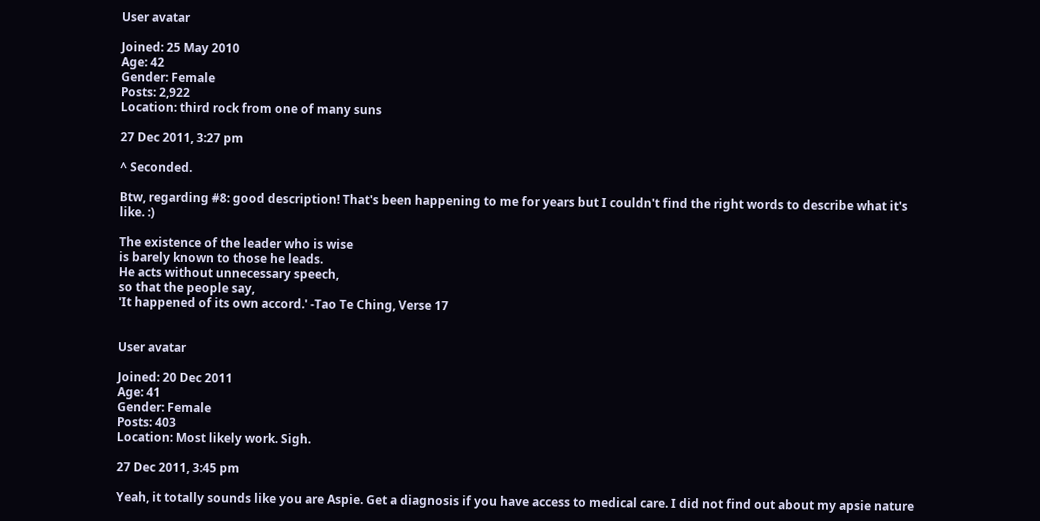User avatar

Joined: 25 May 2010
Age: 42
Gender: Female
Posts: 2,922
Location: third rock from one of many suns

27 Dec 2011, 3:27 pm

^ Seconded.

Btw, regarding #8: good description! That's been happening to me for years but I couldn't find the right words to describe what it's like. :)

The existence of the leader who is wise
is barely known to those he leads.
He acts without unnecessary speech,
so that the people say,
'It happened of its own accord.' -Tao Te Ching, Verse 17


User avatar

Joined: 20 Dec 2011
Age: 41
Gender: Female
Posts: 403
Location: Most likely work. Sigh.

27 Dec 2011, 3:45 pm

Yeah, it totally sounds like you are Aspie. Get a diagnosis if you have access to medical care. I did not find out about my apsie nature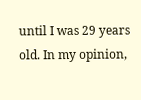until I was 29 years old. In my opinion,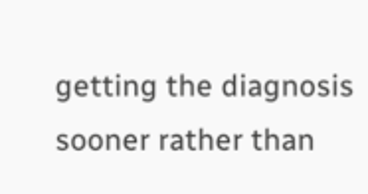getting the diagnosis sooner rather than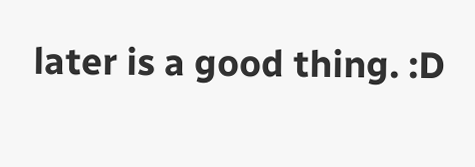later is a good thing. :D